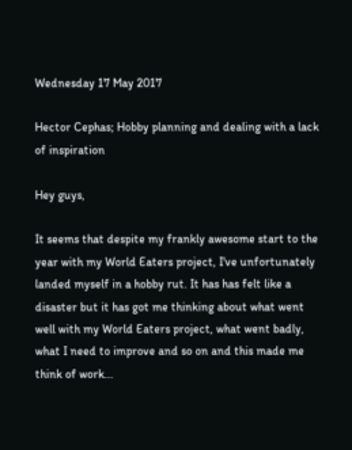Wednesday 17 May 2017

Hector Cephas; Hobby planning and dealing with a lack of inspiration

Hey guys,

It seems that despite my frankly awesome start to the year with my World Eaters project, I've unfortunately landed myself in a hobby rut. It has has felt like a disaster but it has got me thinking about what went well with my World Eaters project, what went badly, what I need to improve and so on and this made me think of work...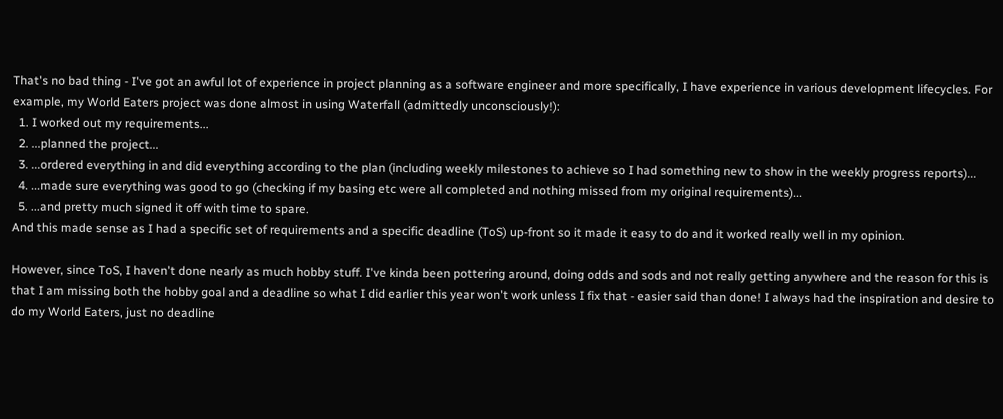That's no bad thing - I've got an awful lot of experience in project planning as a software engineer and more specifically, I have experience in various development lifecycles. For example, my World Eaters project was done almost in using Waterfall (admittedly unconsciously!):
  1. I worked out my requirements...
  2. ...planned the project...
  3. ...ordered everything in and did everything according to the plan (including weekly milestones to achieve so I had something new to show in the weekly progress reports)...
  4. ...made sure everything was good to go (checking if my basing etc were all completed and nothing missed from my original requirements)...
  5. ...and pretty much signed it off with time to spare.
And this made sense as I had a specific set of requirements and a specific deadline (ToS) up-front so it made it easy to do and it worked really well in my opinion.

However, since ToS, I haven't done nearly as much hobby stuff. I've kinda been pottering around, doing odds and sods and not really getting anywhere and the reason for this is that I am missing both the hobby goal and a deadline so what I did earlier this year won't work unless I fix that - easier said than done! I always had the inspiration and desire to do my World Eaters, just no deadline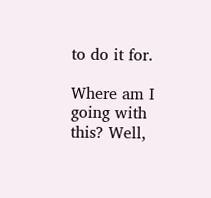to do it for.

Where am I going with this? Well,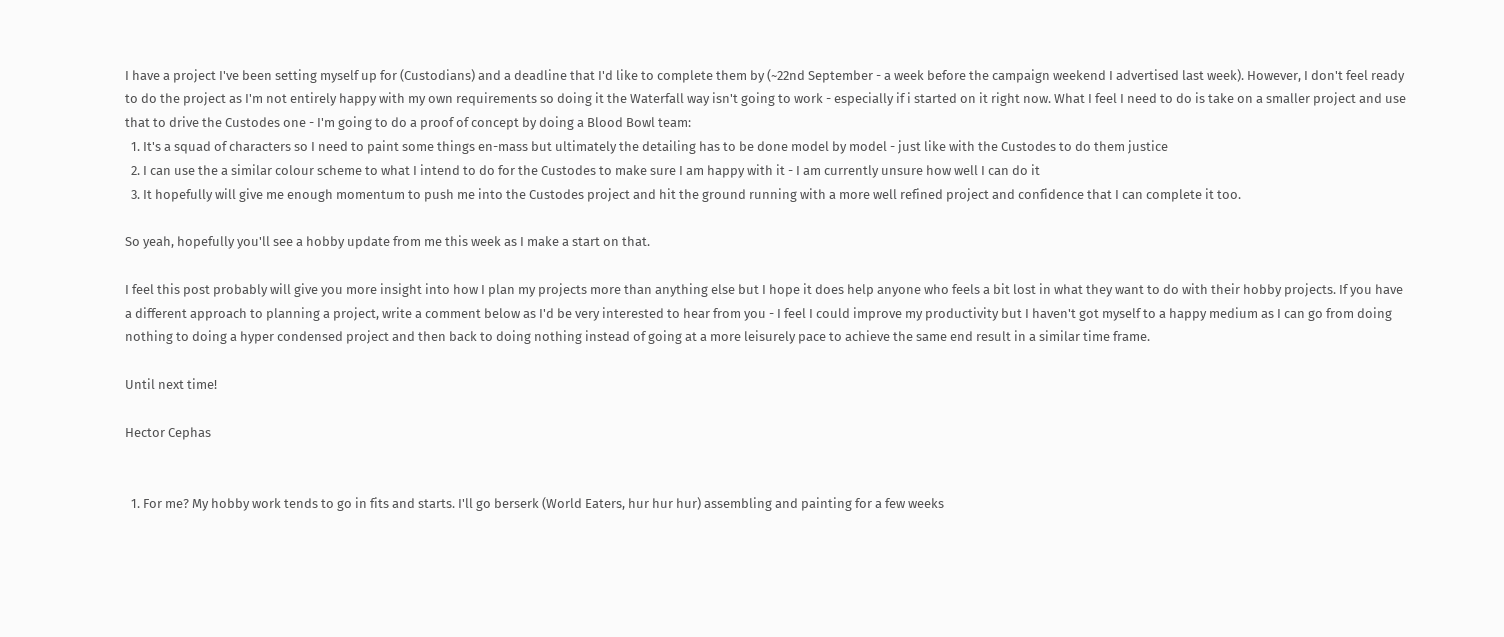I have a project I've been setting myself up for (Custodians) and a deadline that I'd like to complete them by (~22nd September - a week before the campaign weekend I advertised last week). However, I don't feel ready to do the project as I'm not entirely happy with my own requirements so doing it the Waterfall way isn't going to work - especially if i started on it right now. What I feel I need to do is take on a smaller project and use that to drive the Custodes one - I'm going to do a proof of concept by doing a Blood Bowl team:
  1. It's a squad of characters so I need to paint some things en-mass but ultimately the detailing has to be done model by model - just like with the Custodes to do them justice
  2. I can use the a similar colour scheme to what I intend to do for the Custodes to make sure I am happy with it - I am currently unsure how well I can do it
  3. It hopefully will give me enough momentum to push me into the Custodes project and hit the ground running with a more well refined project and confidence that I can complete it too.

So yeah, hopefully you'll see a hobby update from me this week as I make a start on that.

I feel this post probably will give you more insight into how I plan my projects more than anything else but I hope it does help anyone who feels a bit lost in what they want to do with their hobby projects. If you have a different approach to planning a project, write a comment below as I'd be very interested to hear from you - I feel I could improve my productivity but I haven't got myself to a happy medium as I can go from doing nothing to doing a hyper condensed project and then back to doing nothing instead of going at a more leisurely pace to achieve the same end result in a similar time frame.

Until next time!

Hector Cephas


  1. For me? My hobby work tends to go in fits and starts. I'll go berserk (World Eaters, hur hur hur) assembling and painting for a few weeks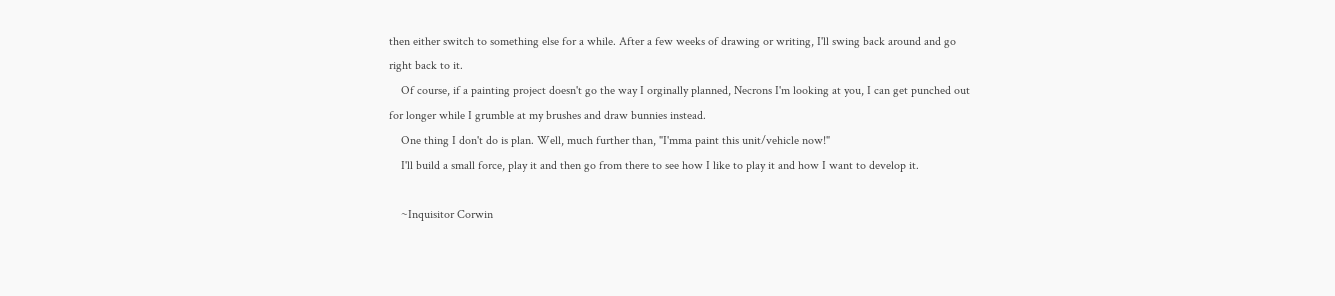then either switch to something else for a while. After a few weeks of drawing or writing, I'll swing back around and go right back to it.
    Of course, if a painting project doesn't go the way I orginally planned, Necrons I'm looking at you, I can get punched out for longer while I grumble at my brushes and draw bunnies instead.
    One thing I don't do is plan. Well, much further than, "I'mma paint this unit/vehicle now!"
    I'll build a small force, play it and then go from there to see how I like to play it and how I want to develop it.

    ~Inquisitor Corwin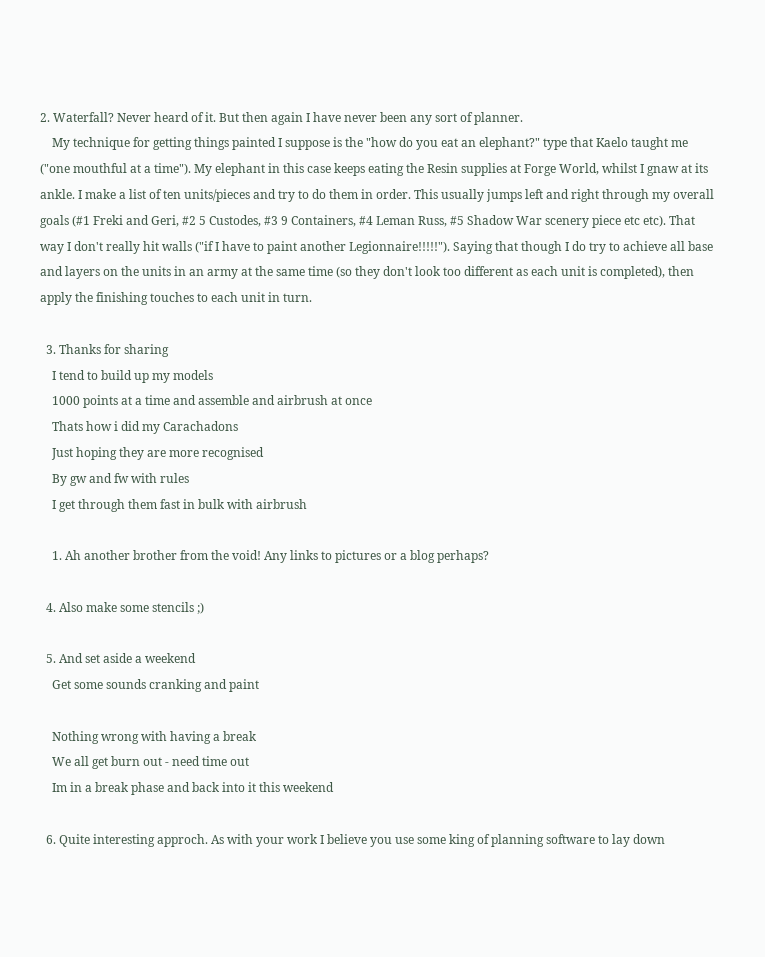2. Waterfall? Never heard of it. But then again I have never been any sort of planner.
    My technique for getting things painted I suppose is the "how do you eat an elephant?" type that Kaelo taught me ("one mouthful at a time"). My elephant in this case keeps eating the Resin supplies at Forge World, whilst I gnaw at its ankle. I make a list of ten units/pieces and try to do them in order. This usually jumps left and right through my overall goals (#1 Freki and Geri, #2 5 Custodes, #3 9 Containers, #4 Leman Russ, #5 Shadow War scenery piece etc etc). That way I don't really hit walls ("if I have to paint another Legionnaire!!!!!"). Saying that though I do try to achieve all base and layers on the units in an army at the same time (so they don't look too different as each unit is completed), then apply the finishing touches to each unit in turn.

  3. Thanks for sharing
    I tend to build up my models
    1000 points at a time and assemble and airbrush at once
    Thats how i did my Carachadons
    Just hoping they are more recognised
    By gw and fw with rules
    I get through them fast in bulk with airbrush

    1. Ah another brother from the void! Any links to pictures or a blog perhaps?

  4. Also make some stencils ;)

  5. And set aside a weekend
    Get some sounds cranking and paint

    Nothing wrong with having a break
    We all get burn out - need time out
    Im in a break phase and back into it this weekend

  6. Quite interesting approch. As with your work I believe you use some king of planning software to lay down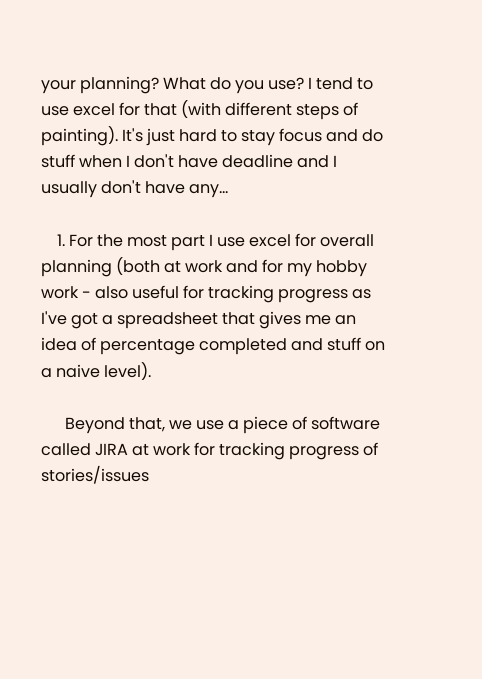your planning? What do you use? I tend to use excel for that (with different steps of painting). It's just hard to stay focus and do stuff when I don't have deadline and I usually don't have any...

    1. For the most part I use excel for overall planning (both at work and for my hobby work - also useful for tracking progress as I've got a spreadsheet that gives me an idea of percentage completed and stuff on a naive level).

      Beyond that, we use a piece of software called JIRA at work for tracking progress of stories/issues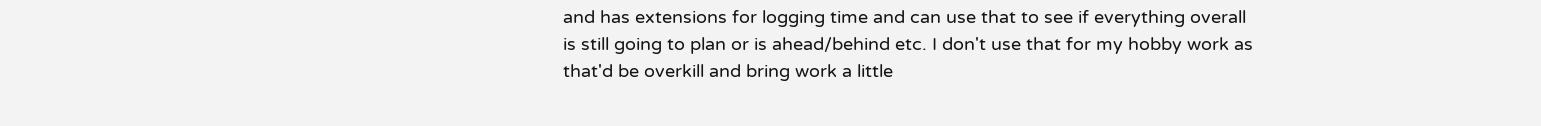and has extensions for logging time and can use that to see if everything overall is still going to plan or is ahead/behind etc. I don't use that for my hobby work as that'd be overkill and bring work a little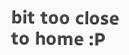bit too close to home :P